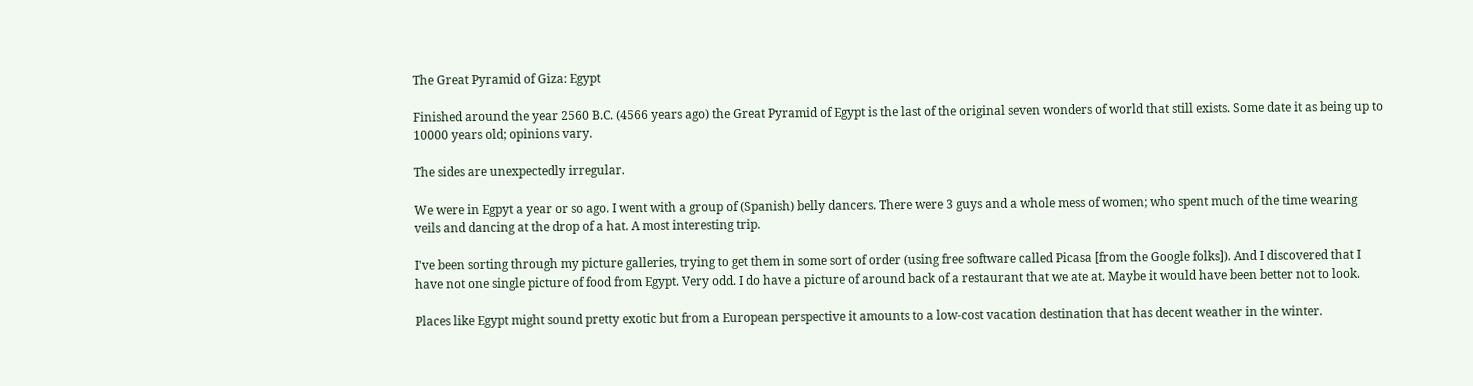The Great Pyramid of Giza: Egypt

Finished around the year 2560 B.C. (4566 years ago) the Great Pyramid of Egypt is the last of the original seven wonders of world that still exists. Some date it as being up to 10000 years old; opinions vary.

The sides are unexpectedly irregular.

We were in Egpyt a year or so ago. I went with a group of (Spanish) belly dancers. There were 3 guys and a whole mess of women; who spent much of the time wearing veils and dancing at the drop of a hat. A most interesting trip.

I've been sorting through my picture galleries, trying to get them in some sort of order (using free software called Picasa [from the Google folks]). And I discovered that I have not one single picture of food from Egypt. Very odd. I do have a picture of around back of a restaurant that we ate at. Maybe it would have been better not to look.

Places like Egypt might sound pretty exotic but from a European perspective it amounts to a low-cost vacation destination that has decent weather in the winter.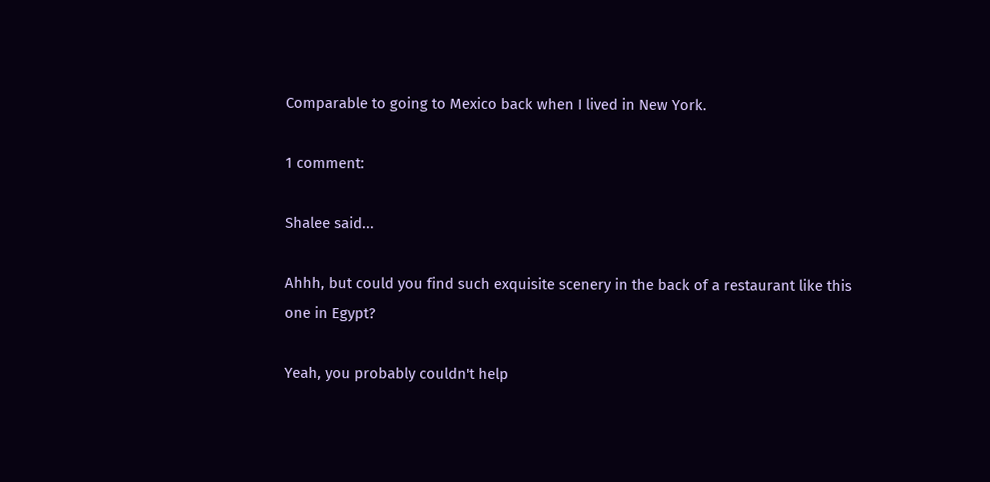Comparable to going to Mexico back when I lived in New York.

1 comment:

Shalee said...

Ahhh, but could you find such exquisite scenery in the back of a restaurant like this one in Egypt?

Yeah, you probably couldn't help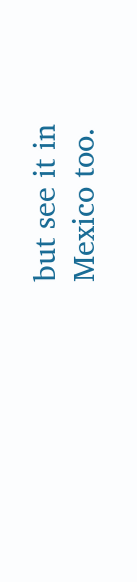but see it in Mexico too.